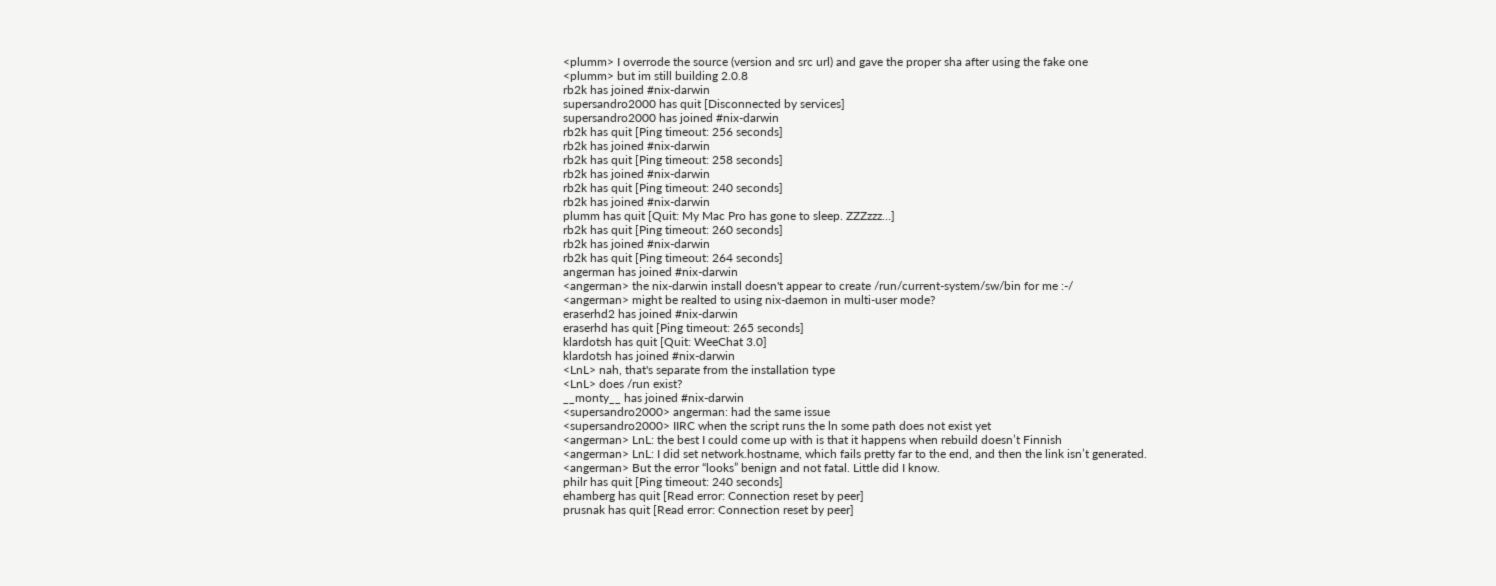<plumm> I overrode the source (version and src url) and gave the proper sha after using the fake one
<plumm> but im still building 2.0.8
rb2k has joined #nix-darwin
supersandro2000 has quit [Disconnected by services]
supersandro2000 has joined #nix-darwin
rb2k has quit [Ping timeout: 256 seconds]
rb2k has joined #nix-darwin
rb2k has quit [Ping timeout: 258 seconds]
rb2k has joined #nix-darwin
rb2k has quit [Ping timeout: 240 seconds]
rb2k has joined #nix-darwin
plumm has quit [Quit: My Mac Pro has gone to sleep. ZZZzzz…]
rb2k has quit [Ping timeout: 260 seconds]
rb2k has joined #nix-darwin
rb2k has quit [Ping timeout: 264 seconds]
angerman has joined #nix-darwin
<angerman> the nix-darwin install doesn't appear to create /run/current-system/sw/bin for me :-/
<angerman> might be realted to using nix-daemon in multi-user mode?
eraserhd2 has joined #nix-darwin
eraserhd has quit [Ping timeout: 265 seconds]
klardotsh has quit [Quit: WeeChat 3.0]
klardotsh has joined #nix-darwin
<LnL> nah, that's separate from the installation type
<LnL> does /run exist?
__monty__ has joined #nix-darwin
<supersandro2000> angerman: had the same issue
<supersandro2000> IIRC when the script runs the ln some path does not exist yet
<angerman> LnL: the best I could come up with is that it happens when rebuild doesn’t Finnish
<angerman> LnL: I did set network.hostname, which fails pretty far to the end, and then the link isn’t generated.
<angerman> But the error “looks” benign and not fatal. Little did I know.
philr has quit [Ping timeout: 240 seconds]
ehamberg has quit [Read error: Connection reset by peer]
prusnak has quit [Read error: Connection reset by peer]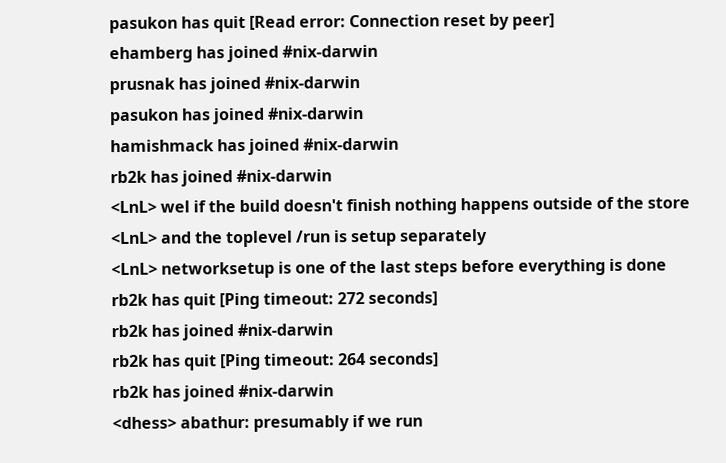pasukon has quit [Read error: Connection reset by peer]
ehamberg has joined #nix-darwin
prusnak has joined #nix-darwin
pasukon has joined #nix-darwin
hamishmack has joined #nix-darwin
rb2k has joined #nix-darwin
<LnL> wel if the build doesn't finish nothing happens outside of the store
<LnL> and the toplevel /run is setup separately
<LnL> networksetup is one of the last steps before everything is done
rb2k has quit [Ping timeout: 272 seconds]
rb2k has joined #nix-darwin
rb2k has quit [Ping timeout: 264 seconds]
rb2k has joined #nix-darwin
<dhess> abathur: presumably if we run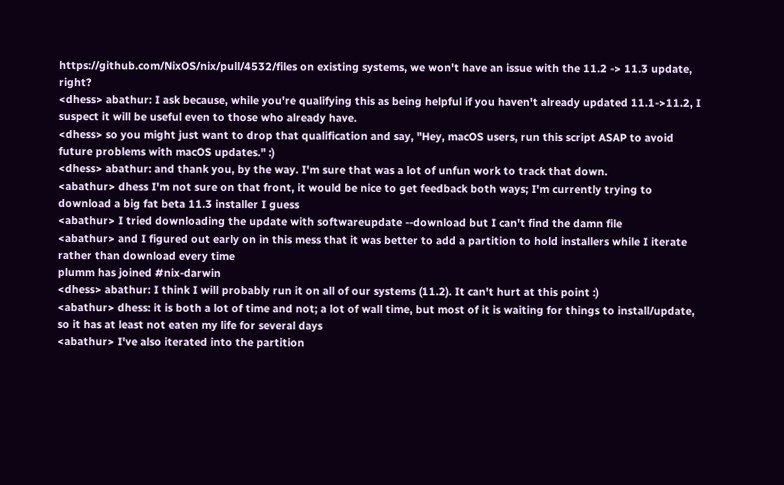https://github.com/NixOS/nix/pull/4532/files on existing systems, we won't have an issue with the 11.2 -> 11.3 update, right?
<dhess> abathur: I ask because, while you're qualifying this as being helpful if you haven't already updated 11.1->11.2, I suspect it will be useful even to those who already have.
<dhess> so you might just want to drop that qualification and say, "Hey, macOS users, run this script ASAP to avoid future problems with macOS updates." :)
<dhess> abathur: and thank you, by the way. I'm sure that was a lot of unfun work to track that down.
<abathur> dhess I'm not sure on that front, it would be nice to get feedback both ways; I'm currently trying to download a big fat beta 11.3 installer I guess
<abathur> I tried downloading the update with softwareupdate --download but I can't find the damn file
<abathur> and I figured out early on in this mess that it was better to add a partition to hold installers while I iterate rather than download every time
plumm has joined #nix-darwin
<dhess> abathur: I think I will probably run it on all of our systems (11.2). It can't hurt at this point :)
<abathur> dhess: it is both a lot of time and not; a lot of wall time, but most of it is waiting for things to install/update, so it has at least not eaten my life for several days
<abathur> I've also iterated into the partition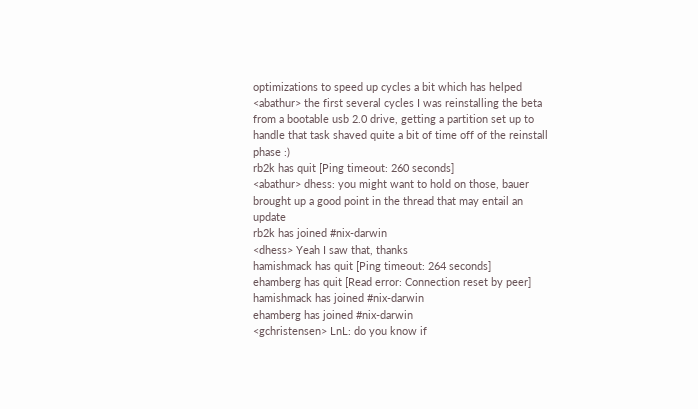optimizations to speed up cycles a bit which has helped
<abathur> the first several cycles I was reinstalling the beta from a bootable usb 2.0 drive, getting a partition set up to handle that task shaved quite a bit of time off of the reinstall phase :)
rb2k has quit [Ping timeout: 260 seconds]
<abathur> dhess: you might want to hold on those, bauer brought up a good point in the thread that may entail an update
rb2k has joined #nix-darwin
<dhess> Yeah I saw that, thanks
hamishmack has quit [Ping timeout: 264 seconds]
ehamberg has quit [Read error: Connection reset by peer]
hamishmack has joined #nix-darwin
ehamberg has joined #nix-darwin
<gchristensen> LnL: do you know if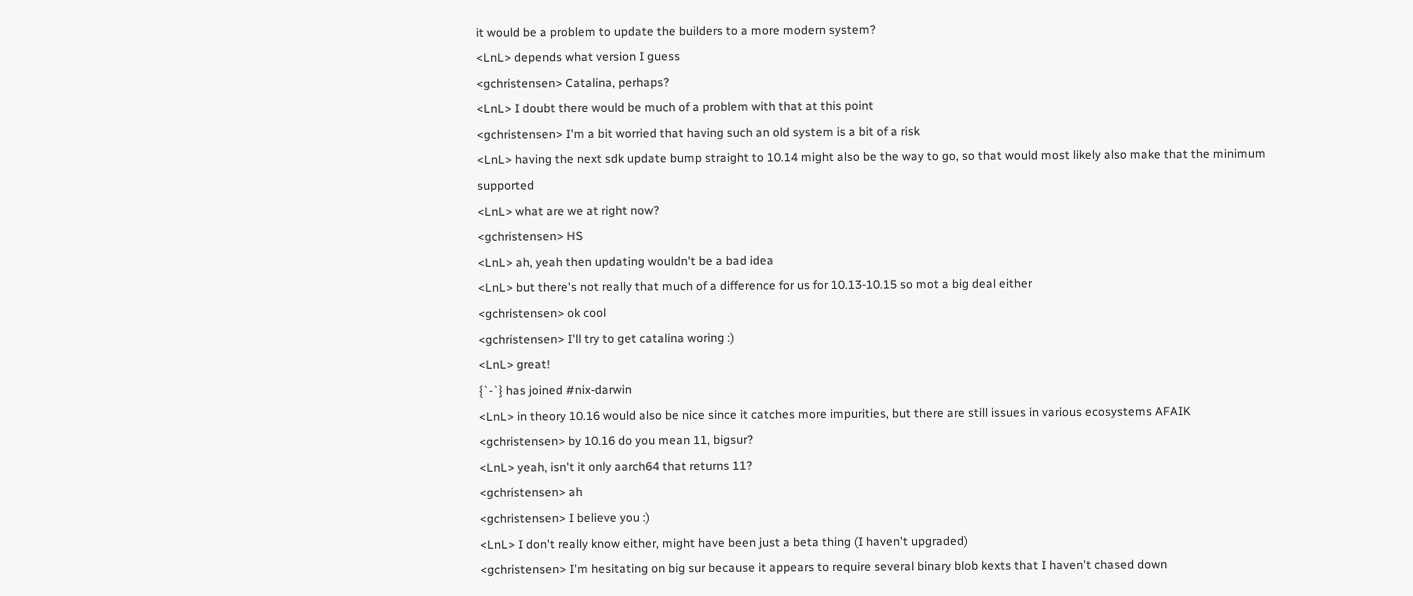it would be a problem to update the builders to a more modern system?
<LnL> depends what version I guess
<gchristensen> Catalina, perhaps?
<LnL> I doubt there would be much of a problem with that at this point
<gchristensen> I'm a bit worried that having such an old system is a bit of a risk
<LnL> having the next sdk update bump straight to 10.14 might also be the way to go, so that would most likely also make that the minimum supported
<LnL> what are we at right now?
<gchristensen> HS
<LnL> ah, yeah then updating wouldn't be a bad idea
<LnL> but there's not really that much of a difference for us for 10.13-10.15 so mot a big deal either
<gchristensen> ok cool
<gchristensen> I'll try to get catalina woring :)
<LnL> great!
{`-`} has joined #nix-darwin
<LnL> in theory 10.16 would also be nice since it catches more impurities, but there are still issues in various ecosystems AFAIK
<gchristensen> by 10.16 do you mean 11, bigsur?
<LnL> yeah, isn't it only aarch64 that returns 11?
<gchristensen> ah
<gchristensen> I believe you :)
<LnL> I don't really know either, might have been just a beta thing (I haven't upgraded)
<gchristensen> I'm hesitating on big sur because it appears to require several binary blob kexts that I haven't chased down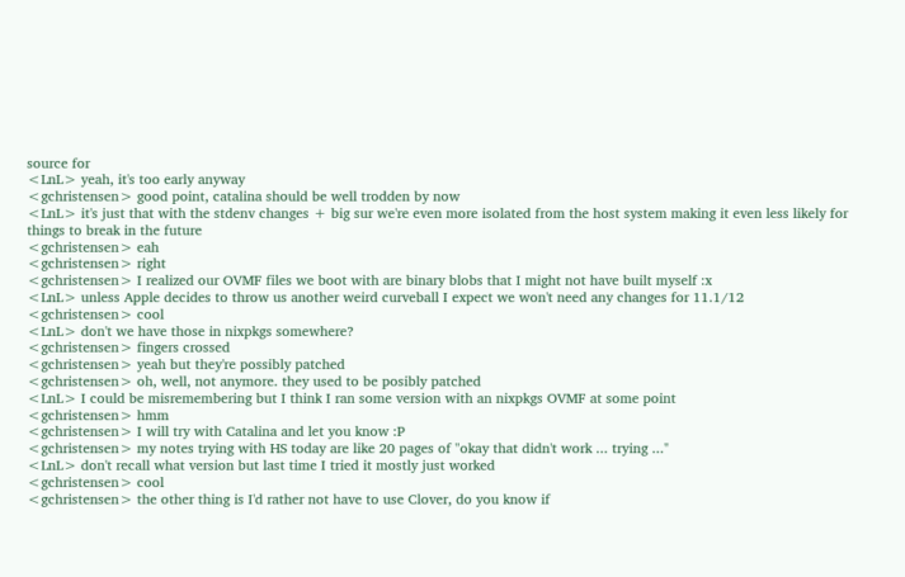source for
<LnL> yeah, it's too early anyway
<gchristensen> good point, catalina should be well trodden by now
<LnL> it's just that with the stdenv changes + big sur we're even more isolated from the host system making it even less likely for things to break in the future
<gchristensen> eah
<gchristensen> right
<gchristensen> I realized our OVMF files we boot with are binary blobs that I might not have built myself :x
<LnL> unless Apple decides to throw us another weird curveball I expect we won't need any changes for 11.1/12
<gchristensen> cool
<LnL> don't we have those in nixpkgs somewhere?
<gchristensen> fingers crossed
<gchristensen> yeah but they're possibly patched
<gchristensen> oh, well, not anymore. they used to be posibly patched
<LnL> I could be misremembering but I think I ran some version with an nixpkgs OVMF at some point
<gchristensen> hmm
<gchristensen> I will try with Catalina and let you know :P
<gchristensen> my notes trying with HS today are like 20 pages of "okay that didn't work ... trying ..."
<LnL> don't recall what version but last time I tried it mostly just worked
<gchristensen> cool
<gchristensen> the other thing is I'd rather not have to use Clover, do you know if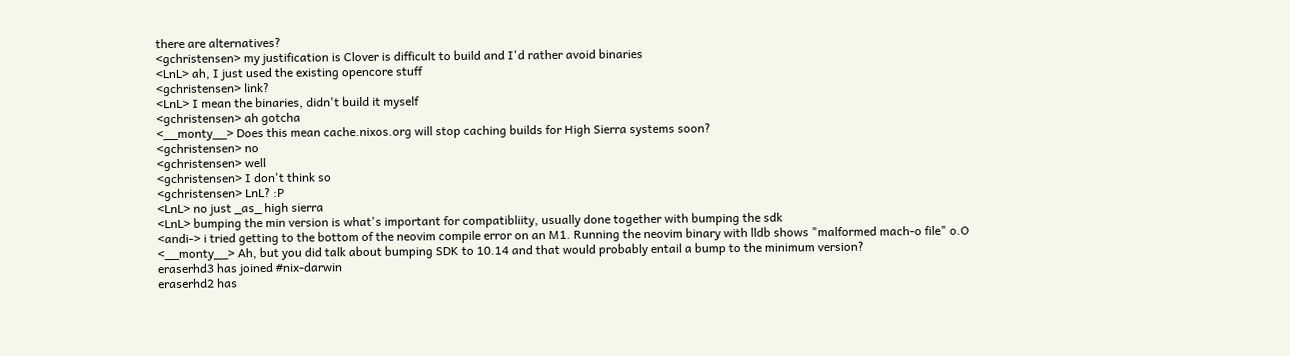there are alternatives?
<gchristensen> my justification is Clover is difficult to build and I'd rather avoid binaries
<LnL> ah, I just used the existing opencore stuff
<gchristensen> link?
<LnL> I mean the binaries, didn't build it myself
<gchristensen> ah gotcha
<__monty__> Does this mean cache.nixos.org will stop caching builds for High Sierra systems soon?
<gchristensen> no
<gchristensen> well
<gchristensen> I don't think so
<gchristensen> LnL? :P
<LnL> no just _as_ high sierra
<LnL> bumping the min version is what's important for compatibliity, usually done together with bumping the sdk
<andi-> i tried getting to the bottom of the neovim compile error on an M1. Running the neovim binary with lldb shows "malformed mach-o file" o.O
<__monty__> Ah, but you did talk about bumping SDK to 10.14 and that would probably entail a bump to the minimum version?
eraserhd3 has joined #nix-darwin
eraserhd2 has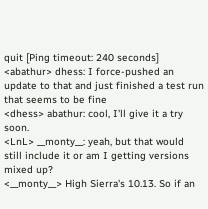quit [Ping timeout: 240 seconds]
<abathur> dhess: I force-pushed an update to that and just finished a test run that seems to be fine
<dhess> abathur: cool, I'll give it a try soon.
<LnL> __monty__: yeah, but that would still include it or am I getting versions mixed up?
<__monty__> High Sierra's 10.13. So if an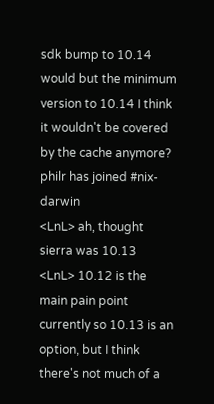sdk bump to 10.14 would but the minimum version to 10.14 I think it wouldn't be covered by the cache anymore?
philr has joined #nix-darwin
<LnL> ah, thought sierra was 10.13
<LnL> 10.12 is the main pain point currently so 10.13 is an option, but I think there's not much of a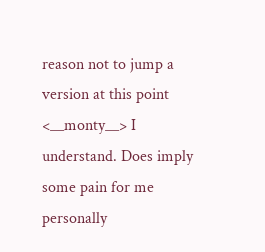reason not to jump a version at this point
<__monty__> I understand. Does imply some pain for me personally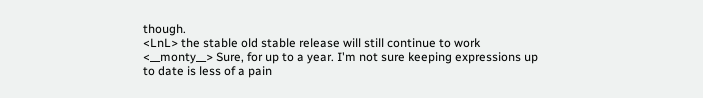though.
<LnL> the stable old stable release will still continue to work
<__monty__> Sure, for up to a year. I'm not sure keeping expressions up to date is less of a pain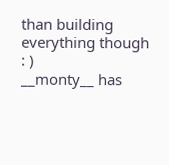than building everything though : )
__monty__ has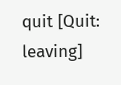quit [Quit: leaving]